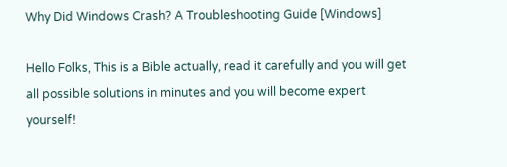Why Did Windows Crash? A Troubleshooting Guide [Windows]

Hello Folks, This is a Bible actually, read it carefully and you will get all possible solutions in minutes and you will become expert yourself!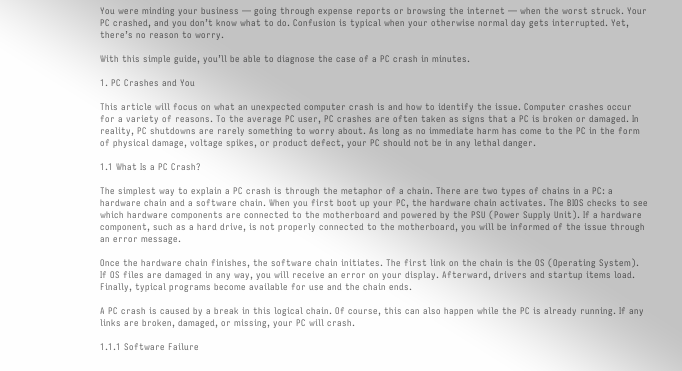You were minding your business — going through expense reports or browsing the internet — when the worst struck. Your PC crashed, and you don’t know what to do. Confusion is typical when your otherwise normal day gets interrupted. Yet, there’s no reason to worry.

With this simple guide, you’ll be able to diagnose the case of a PC crash in minutes.

1. PC Crashes and You

This article will focus on what an unexpected computer crash is and how to identify the issue. Computer crashes occur for a variety of reasons. To the average PC user, PC crashes are often taken as signs that a PC is broken or damaged. In reality, PC shutdowns are rarely something to worry about. As long as no immediate harm has come to the PC in the form of physical damage, voltage spikes, or product defect, your PC should not be in any lethal danger.

1.1 What Is a PC Crash?

The simplest way to explain a PC crash is through the metaphor of a chain. There are two types of chains in a PC: a hardware chain and a software chain. When you first boot up your PC, the hardware chain activates. The BIOS checks to see which hardware components are connected to the motherboard and powered by the PSU (Power Supply Unit). If a hardware component, such as a hard drive, is not properly connected to the motherboard, you will be informed of the issue through an error message.

Once the hardware chain finishes, the software chain initiates. The first link on the chain is the OS (Operating System). If OS files are damaged in any way, you will receive an error on your display. Afterward, drivers and startup items load. Finally, typical programs become available for use and the chain ends.

A PC crash is caused by a break in this logical chain. Of course, this can also happen while the PC is already running. If any links are broken, damaged, or missing, your PC will crash.

1.1.1 Software Failure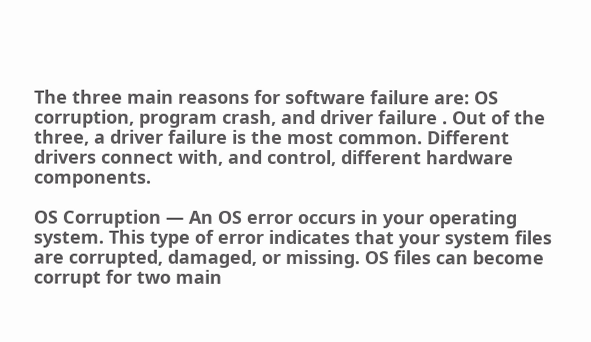The three main reasons for software failure are: OS corruption, program crash, and driver failure . Out of the three, a driver failure is the most common. Different drivers connect with, and control, different hardware components.

OS Corruption — An OS error occurs in your operating system. This type of error indicates that your system files are corrupted, damaged, or missing. OS files can become corrupt for two main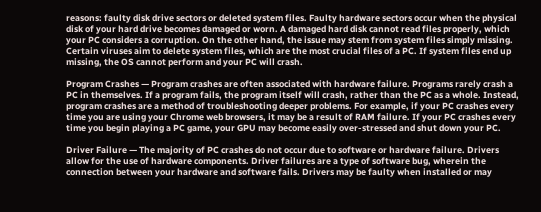reasons: faulty disk drive sectors or deleted system files. Faulty hardware sectors occur when the physical disk of your hard drive becomes damaged or worn. A damaged hard disk cannot read files properly, which your PC considers a corruption. On the other hand, the issue may stem from system files simply missing. Certain viruses aim to delete system files, which are the most crucial files of a PC. If system files end up missing, the OS cannot perform and your PC will crash.

Program Crashes — Program crashes are often associated with hardware failure. Programs rarely crash a PC in themselves. If a program fails, the program itself will crash, rather than the PC as a whole. Instead, program crashes are a method of troubleshooting deeper problems. For example, if your PC crashes every time you are using your Chrome web browsers, it may be a result of RAM failure. If your PC crashes every time you begin playing a PC game, your GPU may become easily over-stressed and shut down your PC.

Driver Failure — The majority of PC crashes do not occur due to software or hardware failure. Drivers allow for the use of hardware components. Driver failures are a type of software bug, wherein the connection between your hardware and software fails. Drivers may be faulty when installed or may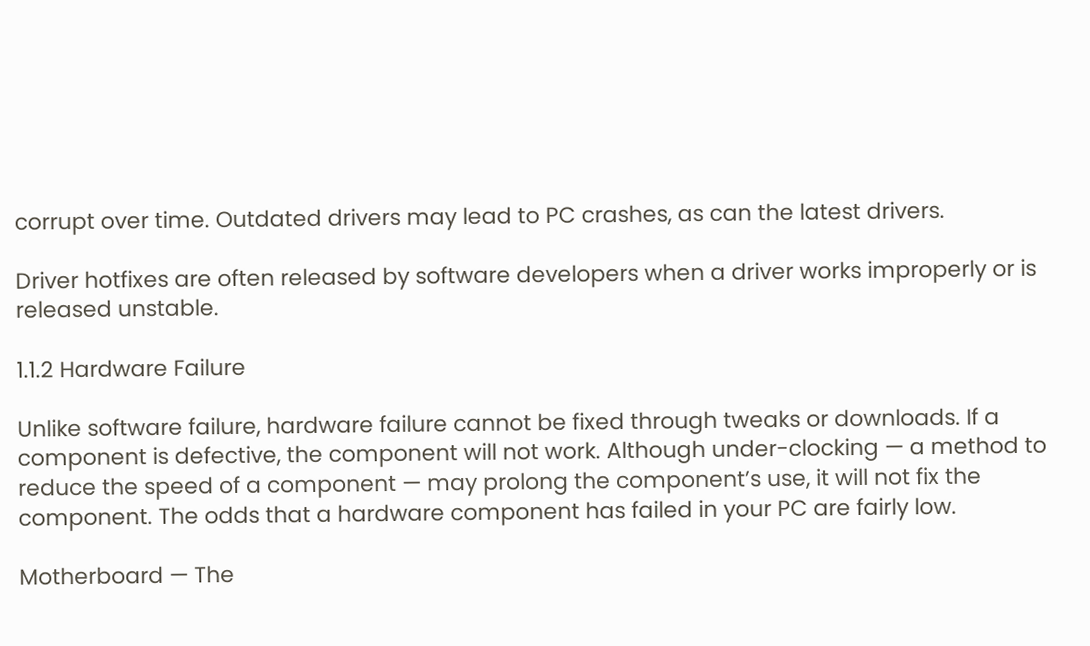corrupt over time. Outdated drivers may lead to PC crashes, as can the latest drivers.

Driver hotfixes are often released by software developers when a driver works improperly or is released unstable.

1.1.2 Hardware Failure

Unlike software failure, hardware failure cannot be fixed through tweaks or downloads. If a component is defective, the component will not work. Although under-clocking — a method to reduce the speed of a component — may prolong the component’s use, it will not fix the component. The odds that a hardware component has failed in your PC are fairly low.

Motherboard — The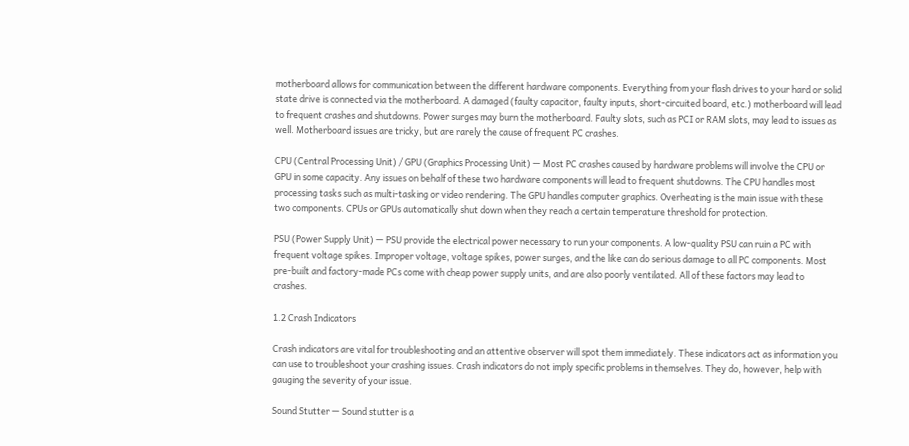motherboard allows for communication between the different hardware components. Everything from your flash drives to your hard or solid state drive is connected via the motherboard. A damaged (faulty capacitor, faulty inputs, short-circuited board, etc.) motherboard will lead to frequent crashes and shutdowns. Power surges may burn the motherboard. Faulty slots, such as PCI or RAM slots, may lead to issues as well. Motherboard issues are tricky, but are rarely the cause of frequent PC crashes.

CPU (Central Processing Unit) / GPU (Graphics Processing Unit) — Most PC crashes caused by hardware problems will involve the CPU or GPU in some capacity. Any issues on behalf of these two hardware components will lead to frequent shutdowns. The CPU handles most processing tasks such as multi-tasking or video rendering. The GPU handles computer graphics. Overheating is the main issue with these two components. CPUs or GPUs automatically shut down when they reach a certain temperature threshold for protection.

PSU (Power Supply Unit) — PSU provide the electrical power necessary to run your components. A low-quality PSU can ruin a PC with frequent voltage spikes. Improper voltage, voltage spikes, power surges, and the like can do serious damage to all PC components. Most pre-built and factory-made PCs come with cheap power supply units, and are also poorly ventilated. All of these factors may lead to crashes.

1.2 Crash Indicators

Crash indicators are vital for troubleshooting and an attentive observer will spot them immediately. These indicators act as information you can use to troubleshoot your crashing issues. Crash indicators do not imply specific problems in themselves. They do, however, help with gauging the severity of your issue.

Sound Stutter — Sound stutter is a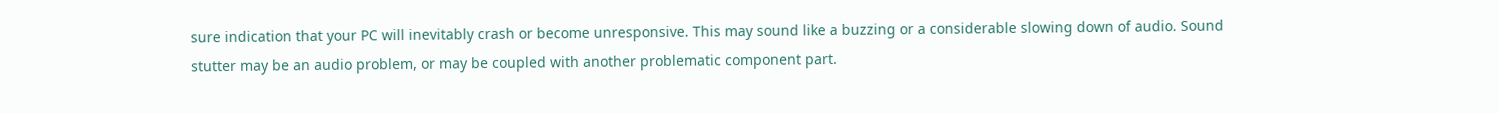sure indication that your PC will inevitably crash or become unresponsive. This may sound like a buzzing or a considerable slowing down of audio. Sound stutter may be an audio problem, or may be coupled with another problematic component part.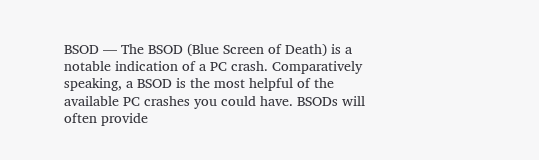BSOD — The BSOD (Blue Screen of Death) is a notable indication of a PC crash. Comparatively speaking, a BSOD is the most helpful of the available PC crashes you could have. BSODs will often provide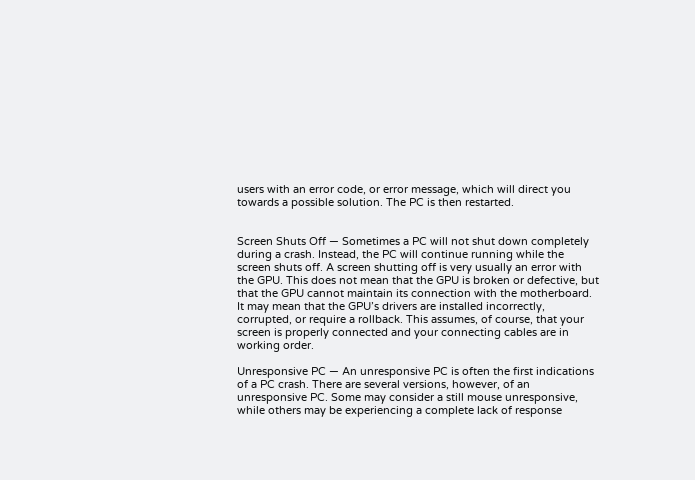users with an error code, or error message, which will direct you towards a possible solution. The PC is then restarted.


Screen Shuts Off — Sometimes a PC will not shut down completely during a crash. Instead, the PC will continue running while the screen shuts off. A screen shutting off is very usually an error with the GPU. This does not mean that the GPU is broken or defective, but that the GPU cannot maintain its connection with the motherboard. It may mean that the GPU’s drivers are installed incorrectly, corrupted, or require a rollback. This assumes, of course, that your screen is properly connected and your connecting cables are in working order.

Unresponsive PC — An unresponsive PC is often the first indications of a PC crash. There are several versions, however, of an unresponsive PC. Some may consider a still mouse unresponsive, while others may be experiencing a complete lack of response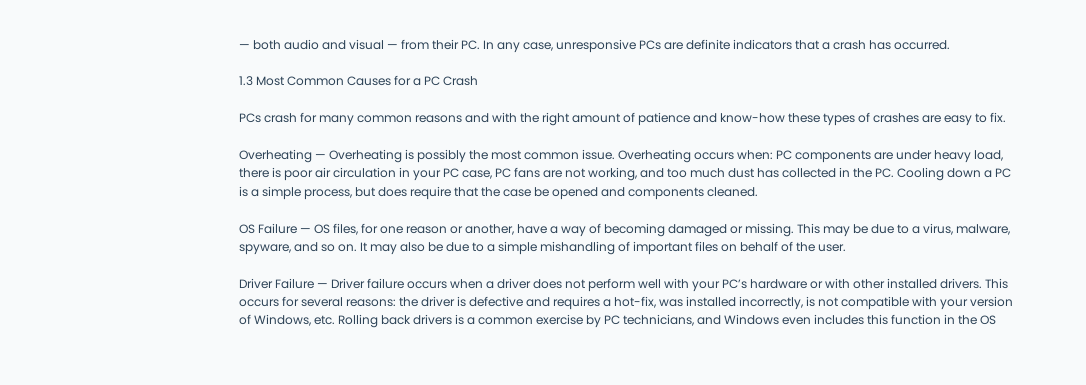— both audio and visual — from their PC. In any case, unresponsive PCs are definite indicators that a crash has occurred.

1.3 Most Common Causes for a PC Crash

PCs crash for many common reasons and with the right amount of patience and know-how these types of crashes are easy to fix.

Overheating — Overheating is possibly the most common issue. Overheating occurs when: PC components are under heavy load, there is poor air circulation in your PC case, PC fans are not working, and too much dust has collected in the PC. Cooling down a PC is a simple process, but does require that the case be opened and components cleaned.

OS Failure — OS files, for one reason or another, have a way of becoming damaged or missing. This may be due to a virus, malware, spyware, and so on. It may also be due to a simple mishandling of important files on behalf of the user.

Driver Failure — Driver failure occurs when a driver does not perform well with your PC’s hardware or with other installed drivers. This occurs for several reasons: the driver is defective and requires a hot-fix, was installed incorrectly, is not compatible with your version of Windows, etc. Rolling back drivers is a common exercise by PC technicians, and Windows even includes this function in the OS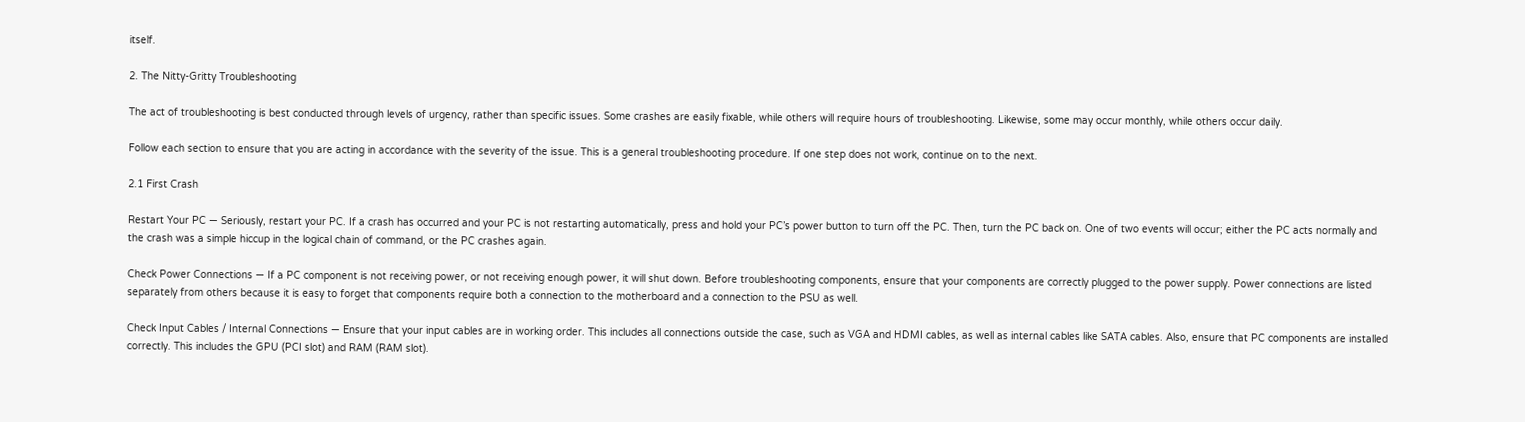itself.

2. The Nitty-Gritty Troubleshooting

The act of troubleshooting is best conducted through levels of urgency, rather than specific issues. Some crashes are easily fixable, while others will require hours of troubleshooting. Likewise, some may occur monthly, while others occur daily.

Follow each section to ensure that you are acting in accordance with the severity of the issue. This is a general troubleshooting procedure. If one step does not work, continue on to the next.

2.1 First Crash

Restart Your PC — Seriously, restart your PC. If a crash has occurred and your PC is not restarting automatically, press and hold your PC’s power button to turn off the PC. Then, turn the PC back on. One of two events will occur; either the PC acts normally and the crash was a simple hiccup in the logical chain of command, or the PC crashes again.

Check Power Connections — If a PC component is not receiving power, or not receiving enough power, it will shut down. Before troubleshooting components, ensure that your components are correctly plugged to the power supply. Power connections are listed separately from others because it is easy to forget that components require both a connection to the motherboard and a connection to the PSU as well.

Check Input Cables / Internal Connections — Ensure that your input cables are in working order. This includes all connections outside the case, such as VGA and HDMI cables, as well as internal cables like SATA cables. Also, ensure that PC components are installed correctly. This includes the GPU (PCI slot) and RAM (RAM slot).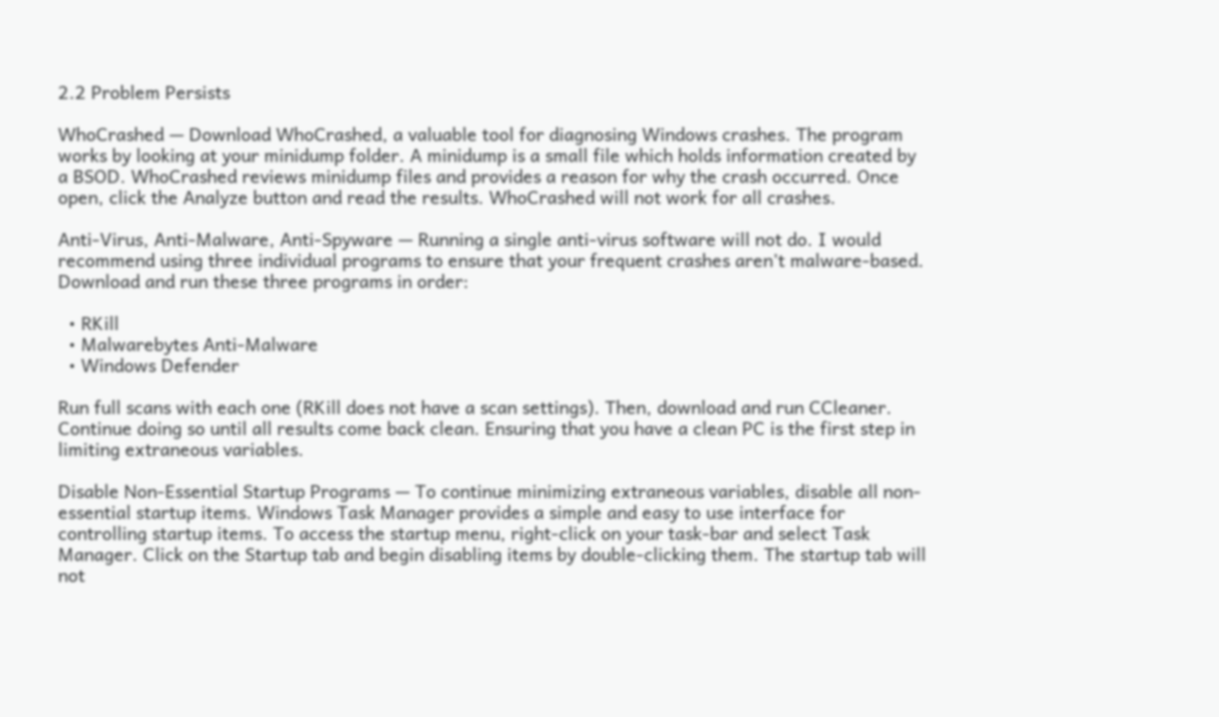2.2 Problem Persists

WhoCrashed — Download WhoCrashed, a valuable tool for diagnosing Windows crashes. The program works by looking at your minidump folder. A minidump is a small file which holds information created by a BSOD. WhoCrashed reviews minidump files and provides a reason for why the crash occurred. Once open, click the Analyze button and read the results. WhoCrashed will not work for all crashes.

Anti-Virus, Anti-Malware, Anti-Spyware — Running a single anti-virus software will not do. I would recommend using three individual programs to ensure that your frequent crashes aren’t malware-based. Download and run these three programs in order:

  • RKill
  • Malwarebytes Anti-Malware
  • Windows Defender

Run full scans with each one (RKill does not have a scan settings). Then, download and run CCleaner. Continue doing so until all results come back clean. Ensuring that you have a clean PC is the first step in limiting extraneous variables.

Disable Non-Essential Startup Programs — To continue minimizing extraneous variables, disable all non-essential startup items. Windows Task Manager provides a simple and easy to use interface for controlling startup items. To access the startup menu, right-click on your task-bar and select Task Manager. Click on the Startup tab and begin disabling items by double-clicking them. The startup tab will not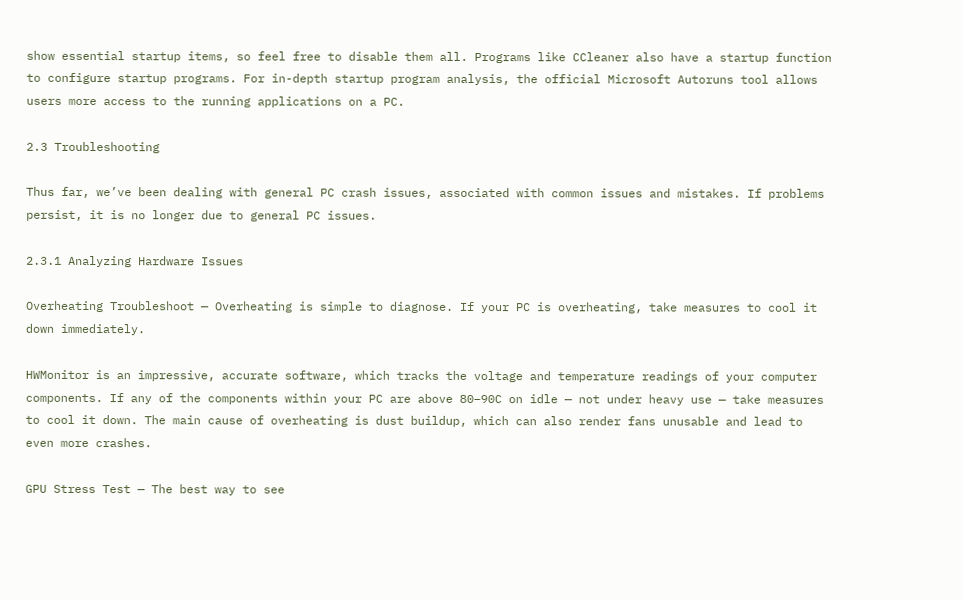show essential startup items, so feel free to disable them all. Programs like CCleaner also have a startup function to configure startup programs. For in-depth startup program analysis, the official Microsoft Autoruns tool allows users more access to the running applications on a PC.

2.3 Troubleshooting

Thus far, we’ve been dealing with general PC crash issues, associated with common issues and mistakes. If problems persist, it is no longer due to general PC issues.

2.3.1 Analyzing Hardware Issues

Overheating Troubleshoot — Overheating is simple to diagnose. If your PC is overheating, take measures to cool it down immediately.

HWMonitor is an impressive, accurate software, which tracks the voltage and temperature readings of your computer components. If any of the components within your PC are above 80–90C on idle — not under heavy use — take measures to cool it down. The main cause of overheating is dust buildup, which can also render fans unusable and lead to even more crashes.

GPU Stress Test — The best way to see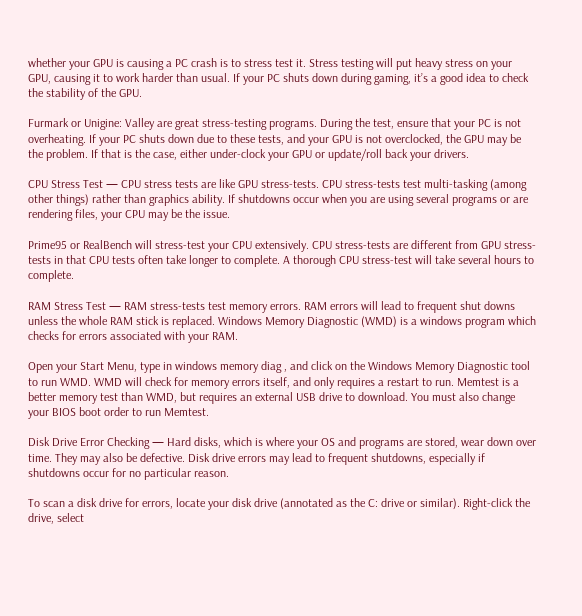whether your GPU is causing a PC crash is to stress test it. Stress testing will put heavy stress on your GPU, causing it to work harder than usual. If your PC shuts down during gaming, it’s a good idea to check the stability of the GPU.

Furmark or Unigine: Valley are great stress-testing programs. During the test, ensure that your PC is not overheating. If your PC shuts down due to these tests, and your GPU is not overclocked, the GPU may be the problem. If that is the case, either under-clock your GPU or update/roll back your drivers.

CPU Stress Test — CPU stress tests are like GPU stress-tests. CPU stress-tests test multi-tasking (among other things) rather than graphics ability. If shutdowns occur when you are using several programs or are rendering files, your CPU may be the issue.

Prime95 or RealBench will stress-test your CPU extensively. CPU stress-tests are different from GPU stress-tests in that CPU tests often take longer to complete. A thorough CPU stress-test will take several hours to complete.

RAM Stress Test — RAM stress-tests test memory errors. RAM errors will lead to frequent shut downs unless the whole RAM stick is replaced. Windows Memory Diagnostic (WMD) is a windows program which checks for errors associated with your RAM.

Open your Start Menu, type in windows memory diag , and click on the Windows Memory Diagnostic tool to run WMD. WMD will check for memory errors itself, and only requires a restart to run. Memtest is a better memory test than WMD, but requires an external USB drive to download. You must also change your BIOS boot order to run Memtest.

Disk Drive Error Checking — Hard disks, which is where your OS and programs are stored, wear down over time. They may also be defective. Disk drive errors may lead to frequent shutdowns, especially if shutdowns occur for no particular reason.

To scan a disk drive for errors, locate your disk drive (annotated as the C: drive or similar). Right-click the drive, select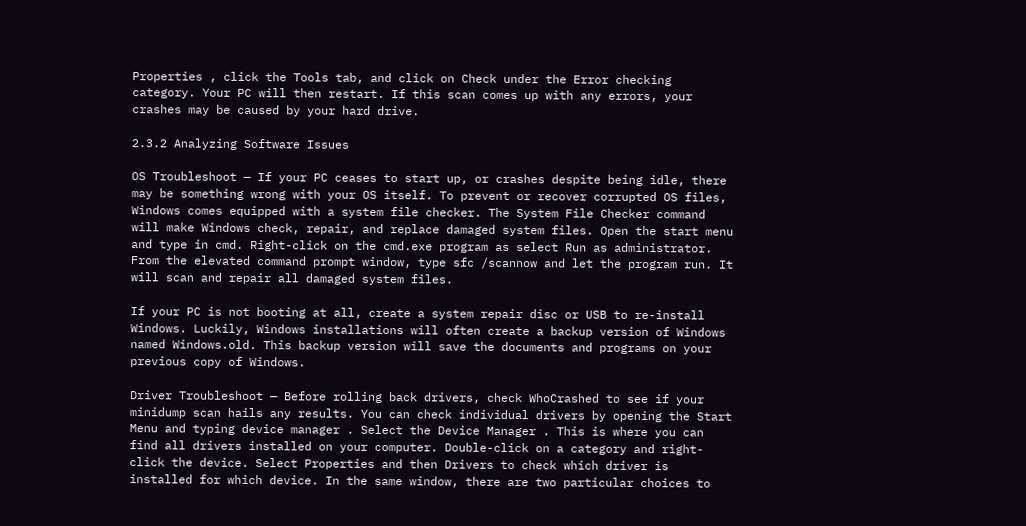Properties , click the Tools tab, and click on Check under the Error checking category. Your PC will then restart. If this scan comes up with any errors, your crashes may be caused by your hard drive.

2.3.2 Analyzing Software Issues

OS Troubleshoot — If your PC ceases to start up, or crashes despite being idle, there may be something wrong with your OS itself. To prevent or recover corrupted OS files, Windows comes equipped with a system file checker. The System File Checker command will make Windows check, repair, and replace damaged system files. Open the start menu and type in cmd. Right-click on the cmd.exe program as select Run as administrator. From the elevated command prompt window, type sfc /scannow and let the program run. It will scan and repair all damaged system files.

If your PC is not booting at all, create a system repair disc or USB to re-install Windows. Luckily, Windows installations will often create a backup version of Windows named Windows.old. This backup version will save the documents and programs on your previous copy of Windows.

Driver Troubleshoot — Before rolling back drivers, check WhoCrashed to see if your minidump scan hails any results. You can check individual drivers by opening the Start Menu and typing device manager . Select the Device Manager . This is where you can find all drivers installed on your computer. Double-click on a category and right-click the device. Select Properties and then Drivers to check which driver is installed for which device. In the same window, there are two particular choices to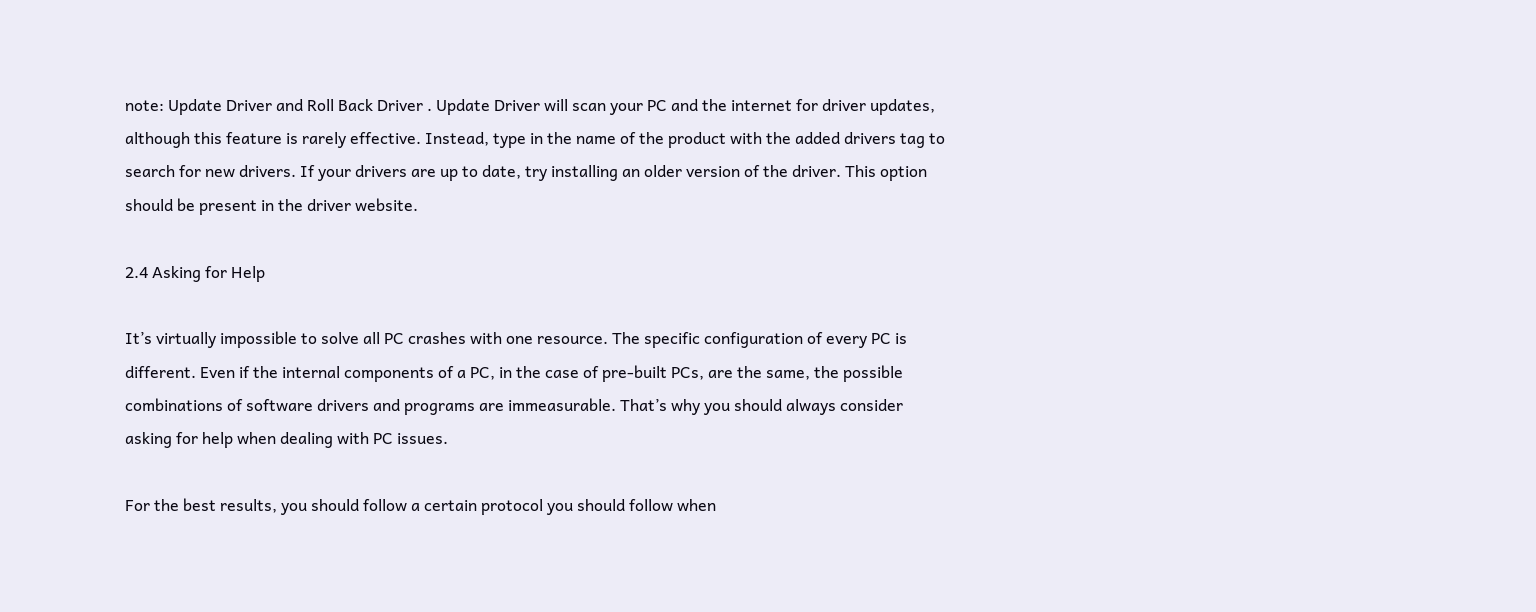note: Update Driver and Roll Back Driver . Update Driver will scan your PC and the internet for driver updates, although this feature is rarely effective. Instead, type in the name of the product with the added drivers tag to search for new drivers. If your drivers are up to date, try installing an older version of the driver. This option should be present in the driver website.

2.4 Asking for Help

It’s virtually impossible to solve all PC crashes with one resource. The specific configuration of every PC is different. Even if the internal components of a PC, in the case of pre-built PCs, are the same, the possible combinations of software drivers and programs are immeasurable. That’s why you should always consider asking for help when dealing with PC issues.

For the best results, you should follow a certain protocol you should follow when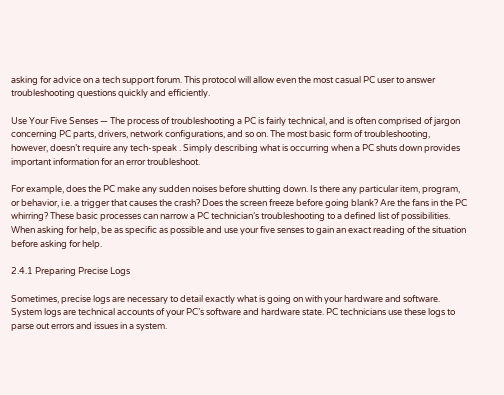asking for advice on a tech support forum. This protocol will allow even the most casual PC user to answer troubleshooting questions quickly and efficiently.

Use Your Five Senses — The process of troubleshooting a PC is fairly technical, and is often comprised of jargon concerning PC parts, drivers, network configurations, and so on. The most basic form of troubleshooting, however, doesn’t require any tech-speak . Simply describing what is occurring when a PC shuts down provides important information for an error troubleshoot.

For example, does the PC make any sudden noises before shutting down. Is there any particular item, program, or behavior, i.e. a trigger that causes the crash? Does the screen freeze before going blank? Are the fans in the PC whirring? These basic processes can narrow a PC technician’s troubleshooting to a defined list of possibilities. When asking for help, be as specific as possible and use your five senses to gain an exact reading of the situation before asking for help.

2.4.1 Preparing Precise Logs

Sometimes, precise logs are necessary to detail exactly what is going on with your hardware and software. System logs are technical accounts of your PC’s software and hardware state. PC technicians use these logs to parse out errors and issues in a system.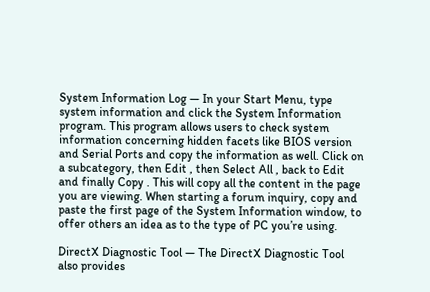System Information Log — In your Start Menu, type system information and click the System Information program. This program allows users to check system information concerning hidden facets like BIOS version and Serial Ports and copy the information as well. Click on a subcategory, then Edit , then Select All , back to Edit and finally Copy . This will copy all the content in the page you are viewing. When starting a forum inquiry, copy and paste the first page of the System Information window, to offer others an idea as to the type of PC you’re using.

DirectX Diagnostic Tool — The DirectX Diagnostic Tool also provides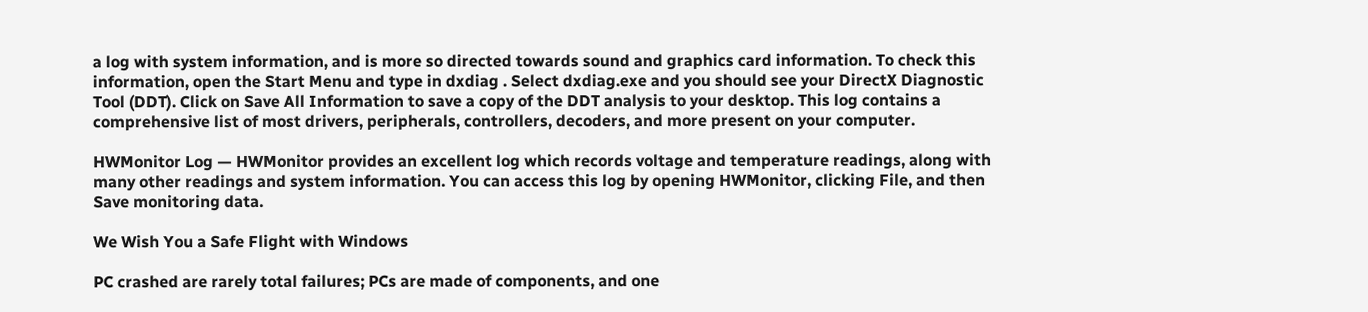a log with system information, and is more so directed towards sound and graphics card information. To check this information, open the Start Menu and type in dxdiag . Select dxdiag.exe and you should see your DirectX Diagnostic Tool (DDT). Click on Save All Information to save a copy of the DDT analysis to your desktop. This log contains a comprehensive list of most drivers, peripherals, controllers, decoders, and more present on your computer.

HWMonitor Log — HWMonitor provides an excellent log which records voltage and temperature readings, along with many other readings and system information. You can access this log by opening HWMonitor, clicking File, and then Save monitoring data.

We Wish You a Safe Flight with Windows

PC crashed are rarely total failures; PCs are made of components, and one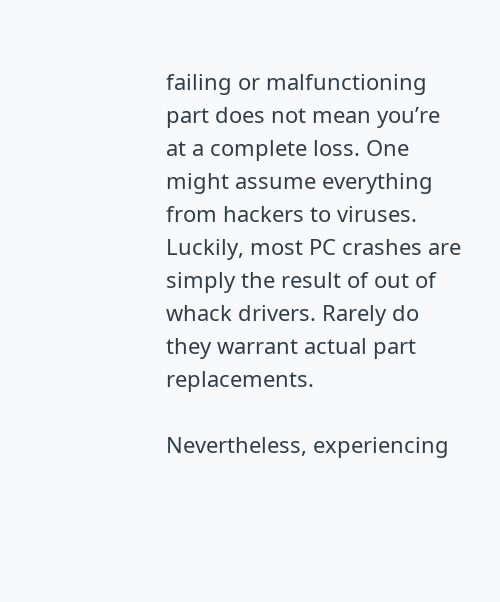failing or malfunctioning part does not mean you’re at a complete loss. One might assume everything from hackers to viruses. Luckily, most PC crashes are simply the result of out of whack drivers. Rarely do they warrant actual part replacements.

Nevertheless, experiencing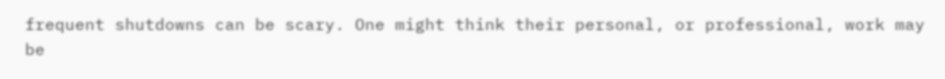frequent shutdowns can be scary. One might think their personal, or professional, work may be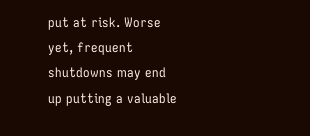put at risk. Worse yet, frequent shutdowns may end up putting a valuable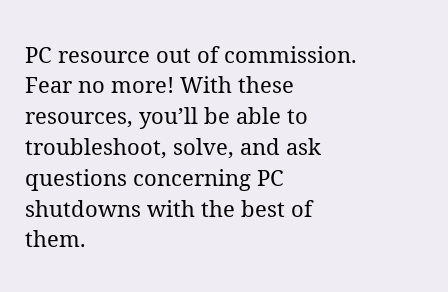PC resource out of commission. Fear no more! With these resources, you’ll be able to troubleshoot, solve, and ask questions concerning PC shutdowns with the best of them.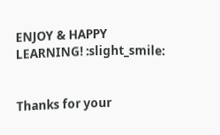ENJOY & HAPPY LEARNING! :slight_smile:


Thanks for your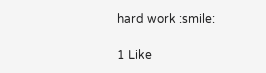hard work :smile:

1 Like